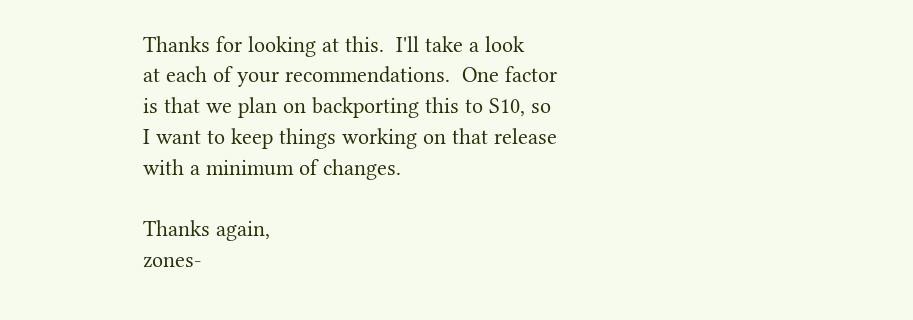Thanks for looking at this.  I'll take a look
at each of your recommendations.  One factor
is that we plan on backporting this to S10, so
I want to keep things working on that release
with a minimum of changes.

Thanks again,
zones-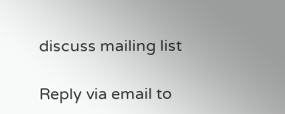discuss mailing list

Reply via email to